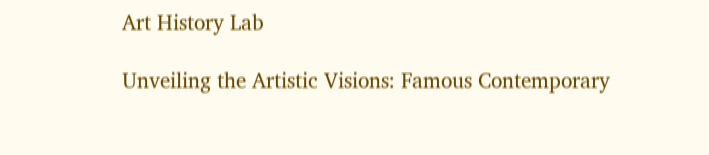Art History Lab

Unveiling the Artistic Visions: Famous Contemporary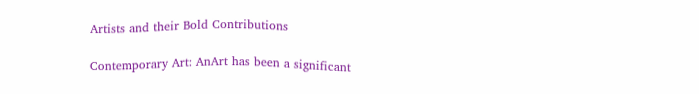Artists and their Bold Contributions

Contemporary Art: AnArt has been a significant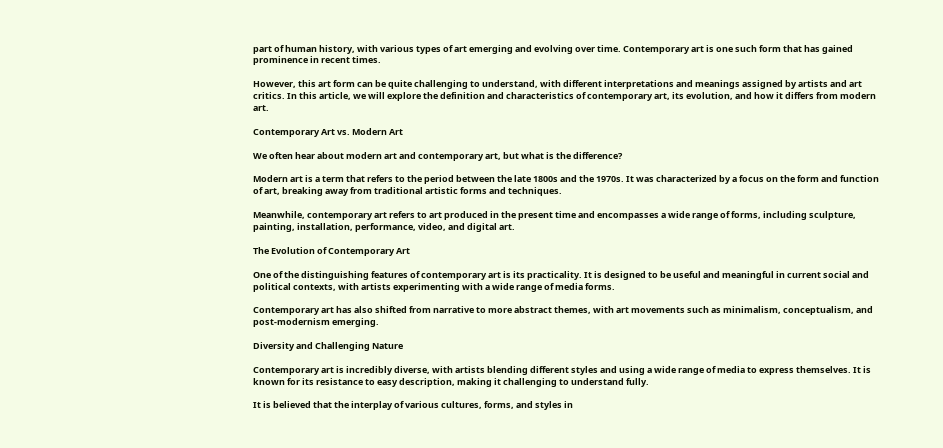part of human history, with various types of art emerging and evolving over time. Contemporary art is one such form that has gained prominence in recent times.

However, this art form can be quite challenging to understand, with different interpretations and meanings assigned by artists and art critics. In this article, we will explore the definition and characteristics of contemporary art, its evolution, and how it differs from modern art.

Contemporary Art vs. Modern Art

We often hear about modern art and contemporary art, but what is the difference?

Modern art is a term that refers to the period between the late 1800s and the 1970s. It was characterized by a focus on the form and function of art, breaking away from traditional artistic forms and techniques.

Meanwhile, contemporary art refers to art produced in the present time and encompasses a wide range of forms, including sculpture, painting, installation, performance, video, and digital art.

The Evolution of Contemporary Art

One of the distinguishing features of contemporary art is its practicality. It is designed to be useful and meaningful in current social and political contexts, with artists experimenting with a wide range of media forms.

Contemporary art has also shifted from narrative to more abstract themes, with art movements such as minimalism, conceptualism, and post-modernism emerging.

Diversity and Challenging Nature

Contemporary art is incredibly diverse, with artists blending different styles and using a wide range of media to express themselves. It is known for its resistance to easy description, making it challenging to understand fully.

It is believed that the interplay of various cultures, forms, and styles in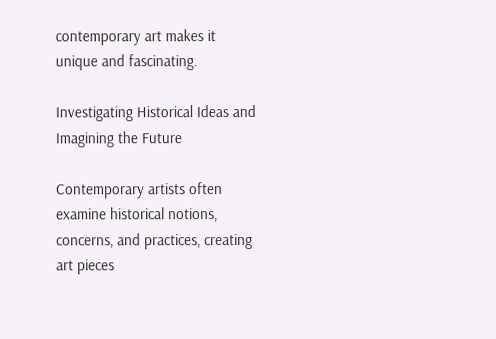contemporary art makes it unique and fascinating.

Investigating Historical Ideas and Imagining the Future

Contemporary artists often examine historical notions, concerns, and practices, creating art pieces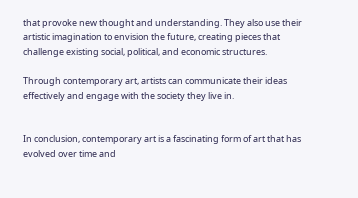that provoke new thought and understanding. They also use their artistic imagination to envision the future, creating pieces that challenge existing social, political, and economic structures.

Through contemporary art, artists can communicate their ideas effectively and engage with the society they live in.


In conclusion, contemporary art is a fascinating form of art that has evolved over time and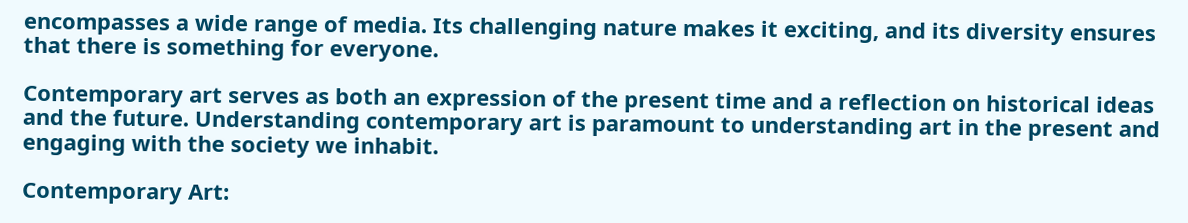encompasses a wide range of media. Its challenging nature makes it exciting, and its diversity ensures that there is something for everyone.

Contemporary art serves as both an expression of the present time and a reflection on historical ideas and the future. Understanding contemporary art is paramount to understanding art in the present and engaging with the society we inhabit.

Contemporary Art: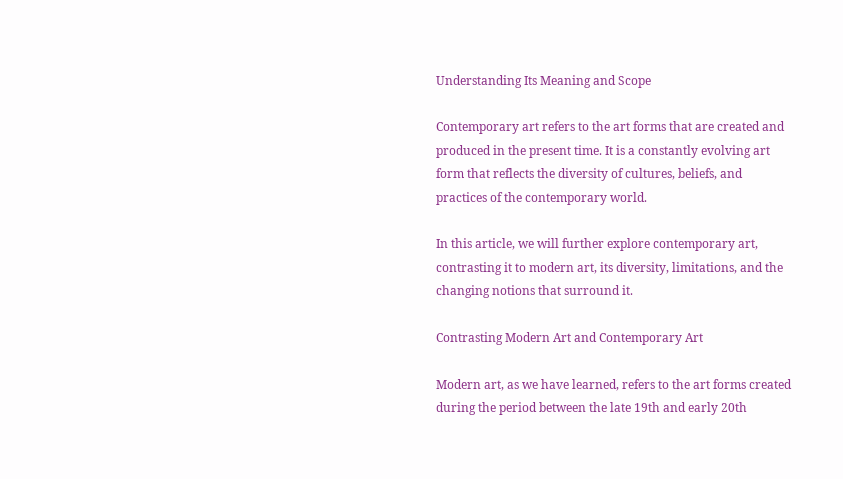Understanding Its Meaning and Scope

Contemporary art refers to the art forms that are created and produced in the present time. It is a constantly evolving art form that reflects the diversity of cultures, beliefs, and practices of the contemporary world.

In this article, we will further explore contemporary art, contrasting it to modern art, its diversity, limitations, and the changing notions that surround it.

Contrasting Modern Art and Contemporary Art

Modern art, as we have learned, refers to the art forms created during the period between the late 19th and early 20th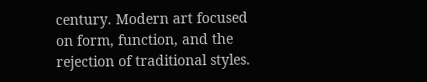century. Modern art focused on form, function, and the rejection of traditional styles.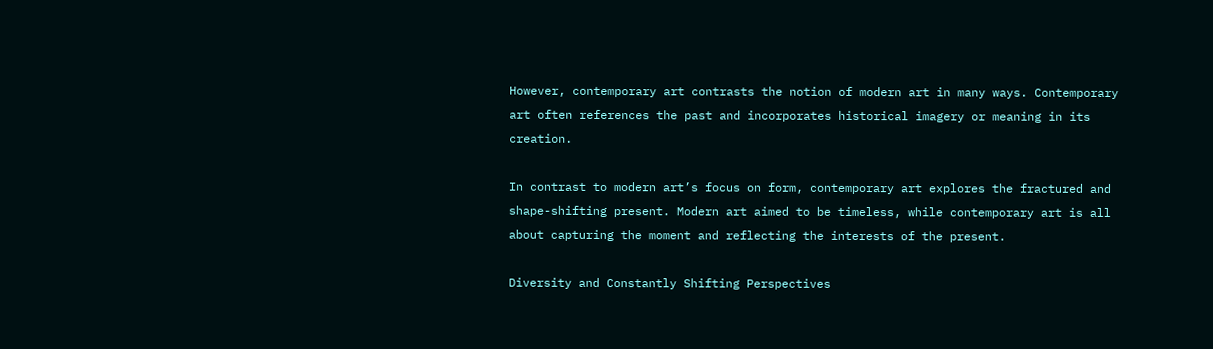However, contemporary art contrasts the notion of modern art in many ways. Contemporary art often references the past and incorporates historical imagery or meaning in its creation.

In contrast to modern art’s focus on form, contemporary art explores the fractured and shape-shifting present. Modern art aimed to be timeless, while contemporary art is all about capturing the moment and reflecting the interests of the present.

Diversity and Constantly Shifting Perspectives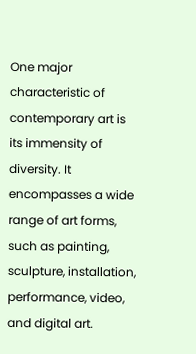One major characteristic of contemporary art is its immensity of diversity. It encompasses a wide range of art forms, such as painting, sculpture, installation, performance, video, and digital art.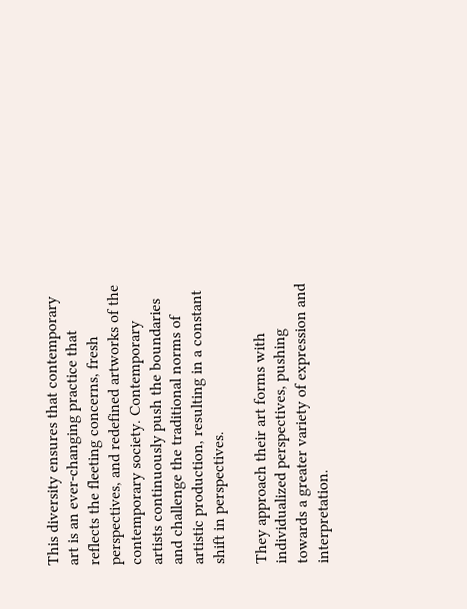This diversity ensures that contemporary art is an ever-changing practice that reflects the fleeting concerns, fresh perspectives, and redefined artworks of the contemporary society. Contemporary artists continuously push the boundaries and challenge the traditional norms of artistic production, resulting in a constant shift in perspectives.

They approach their art forms with individualized perspectives, pushing towards a greater variety of expression and interpretation.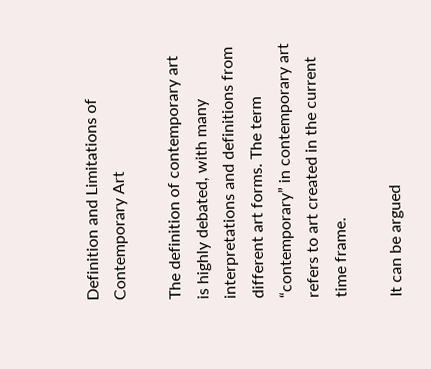Definition and Limitations of Contemporary Art

The definition of contemporary art is highly debated, with many interpretations and definitions from different art forms. The term “contemporary” in contemporary art refers to art created in the current time frame.

It can be argued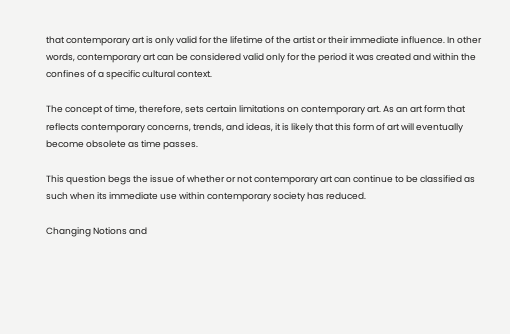that contemporary art is only valid for the lifetime of the artist or their immediate influence. In other words, contemporary art can be considered valid only for the period it was created and within the confines of a specific cultural context.

The concept of time, therefore, sets certain limitations on contemporary art. As an art form that reflects contemporary concerns, trends, and ideas, it is likely that this form of art will eventually become obsolete as time passes.

This question begs the issue of whether or not contemporary art can continue to be classified as such when its immediate use within contemporary society has reduced.

Changing Notions and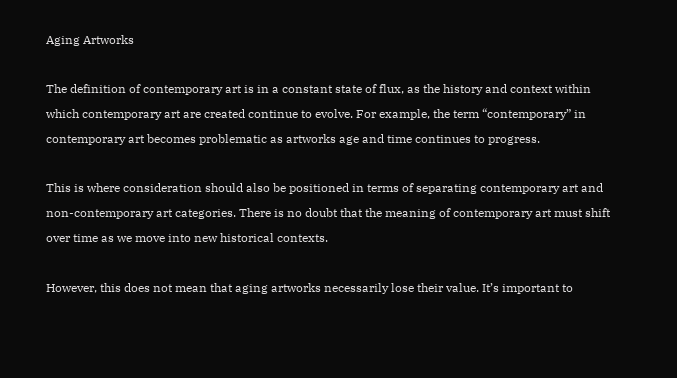Aging Artworks

The definition of contemporary art is in a constant state of flux, as the history and context within which contemporary art are created continue to evolve. For example, the term “contemporary” in contemporary art becomes problematic as artworks age and time continues to progress.

This is where consideration should also be positioned in terms of separating contemporary art and non-contemporary art categories. There is no doubt that the meaning of contemporary art must shift over time as we move into new historical contexts.

However, this does not mean that aging artworks necessarily lose their value. It’s important to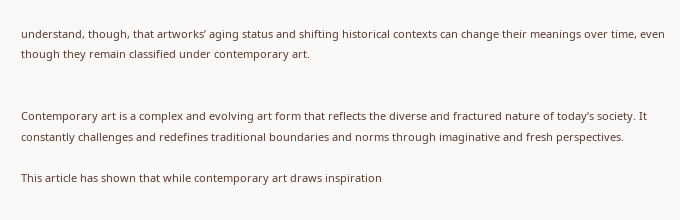understand, though, that artworks’ aging status and shifting historical contexts can change their meanings over time, even though they remain classified under contemporary art.


Contemporary art is a complex and evolving art form that reflects the diverse and fractured nature of today’s society. It constantly challenges and redefines traditional boundaries and norms through imaginative and fresh perspectives.

This article has shown that while contemporary art draws inspiration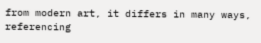from modern art, it differs in many ways, referencing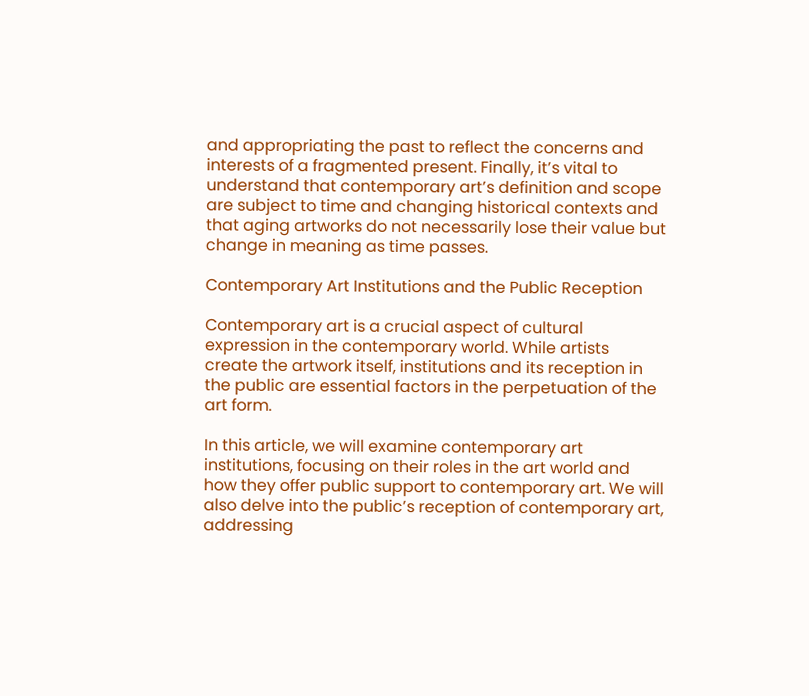and appropriating the past to reflect the concerns and interests of a fragmented present. Finally, it’s vital to understand that contemporary art’s definition and scope are subject to time and changing historical contexts and that aging artworks do not necessarily lose their value but change in meaning as time passes.

Contemporary Art Institutions and the Public Reception

Contemporary art is a crucial aspect of cultural expression in the contemporary world. While artists create the artwork itself, institutions and its reception in the public are essential factors in the perpetuation of the art form.

In this article, we will examine contemporary art institutions, focusing on their roles in the art world and how they offer public support to contemporary art. We will also delve into the public’s reception of contemporary art, addressing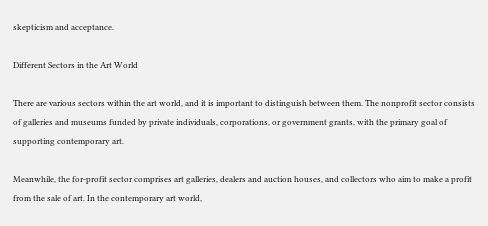skepticism and acceptance.

Different Sectors in the Art World

There are various sectors within the art world, and it is important to distinguish between them. The nonprofit sector consists of galleries and museums funded by private individuals, corporations, or government grants, with the primary goal of supporting contemporary art.

Meanwhile, the for-profit sector comprises art galleries, dealers and auction houses, and collectors who aim to make a profit from the sale of art. In the contemporary art world,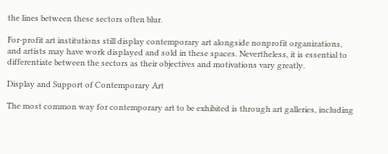the lines between these sectors often blur.

For-profit art institutions still display contemporary art alongside nonprofit organizations, and artists may have work displayed and sold in these spaces. Nevertheless, it is essential to differentiate between the sectors as their objectives and motivations vary greatly.

Display and Support of Contemporary Art

The most common way for contemporary art to be exhibited is through art galleries, including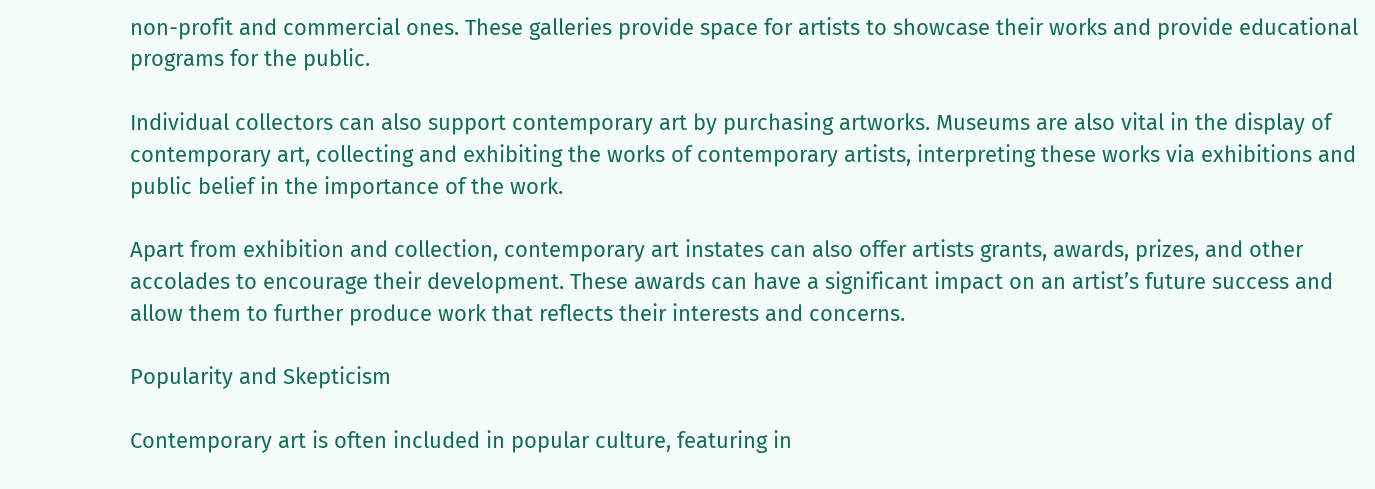non-profit and commercial ones. These galleries provide space for artists to showcase their works and provide educational programs for the public.

Individual collectors can also support contemporary art by purchasing artworks. Museums are also vital in the display of contemporary art, collecting and exhibiting the works of contemporary artists, interpreting these works via exhibitions and public belief in the importance of the work.

Apart from exhibition and collection, contemporary art instates can also offer artists grants, awards, prizes, and other accolades to encourage their development. These awards can have a significant impact on an artist’s future success and allow them to further produce work that reflects their interests and concerns.

Popularity and Skepticism

Contemporary art is often included in popular culture, featuring in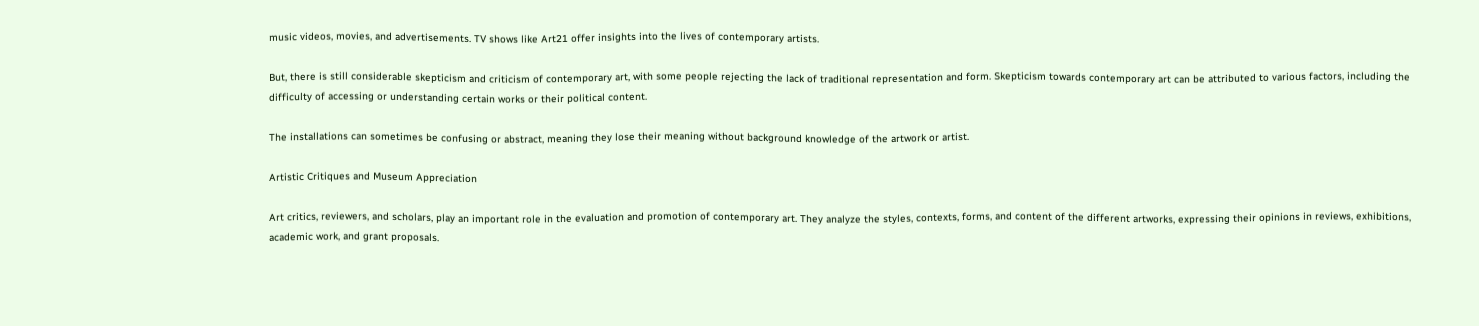music videos, movies, and advertisements. TV shows like Art21 offer insights into the lives of contemporary artists.

But, there is still considerable skepticism and criticism of contemporary art, with some people rejecting the lack of traditional representation and form. Skepticism towards contemporary art can be attributed to various factors, including the difficulty of accessing or understanding certain works or their political content.

The installations can sometimes be confusing or abstract, meaning they lose their meaning without background knowledge of the artwork or artist.

Artistic Critiques and Museum Appreciation

Art critics, reviewers, and scholars, play an important role in the evaluation and promotion of contemporary art. They analyze the styles, contexts, forms, and content of the different artworks, expressing their opinions in reviews, exhibitions, academic work, and grant proposals.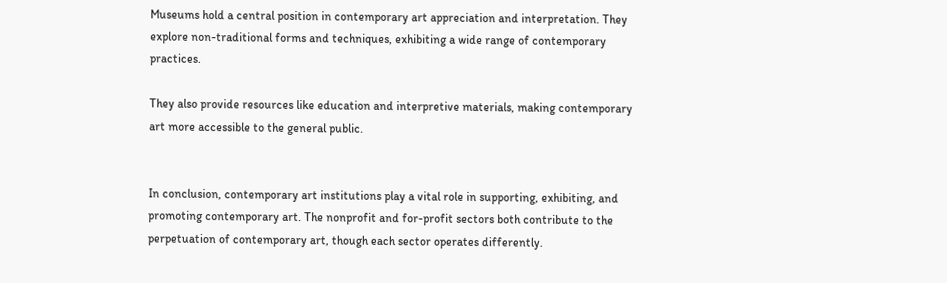Museums hold a central position in contemporary art appreciation and interpretation. They explore non-traditional forms and techniques, exhibiting a wide range of contemporary practices.

They also provide resources like education and interpretive materials, making contemporary art more accessible to the general public.


In conclusion, contemporary art institutions play a vital role in supporting, exhibiting, and promoting contemporary art. The nonprofit and for-profit sectors both contribute to the perpetuation of contemporary art, though each sector operates differently.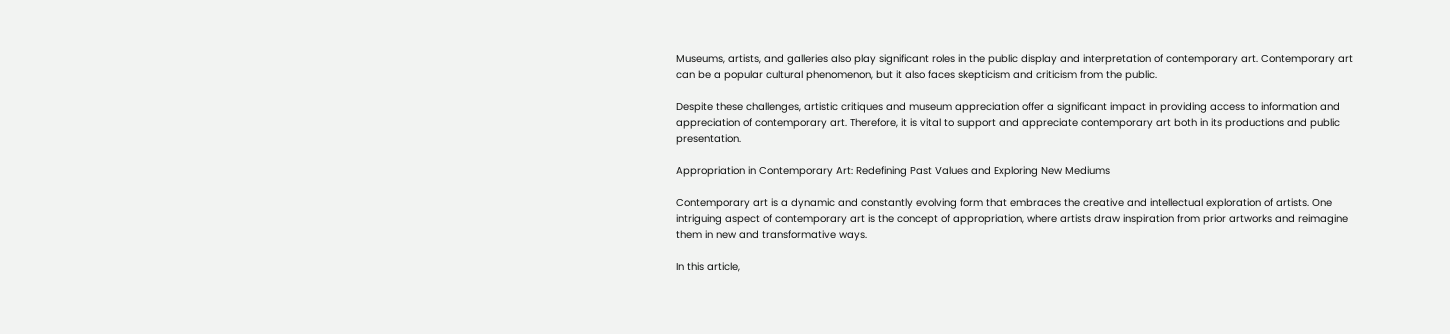Museums, artists, and galleries also play significant roles in the public display and interpretation of contemporary art. Contemporary art can be a popular cultural phenomenon, but it also faces skepticism and criticism from the public.

Despite these challenges, artistic critiques and museum appreciation offer a significant impact in providing access to information and appreciation of contemporary art. Therefore, it is vital to support and appreciate contemporary art both in its productions and public presentation.

Appropriation in Contemporary Art: Redefining Past Values and Exploring New Mediums

Contemporary art is a dynamic and constantly evolving form that embraces the creative and intellectual exploration of artists. One intriguing aspect of contemporary art is the concept of appropriation, where artists draw inspiration from prior artworks and reimagine them in new and transformative ways.

In this article,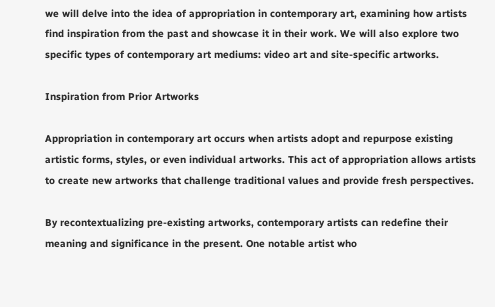we will delve into the idea of appropriation in contemporary art, examining how artists find inspiration from the past and showcase it in their work. We will also explore two specific types of contemporary art mediums: video art and site-specific artworks.

Inspiration from Prior Artworks

Appropriation in contemporary art occurs when artists adopt and repurpose existing artistic forms, styles, or even individual artworks. This act of appropriation allows artists to create new artworks that challenge traditional values and provide fresh perspectives.

By recontextualizing pre-existing artworks, contemporary artists can redefine their meaning and significance in the present. One notable artist who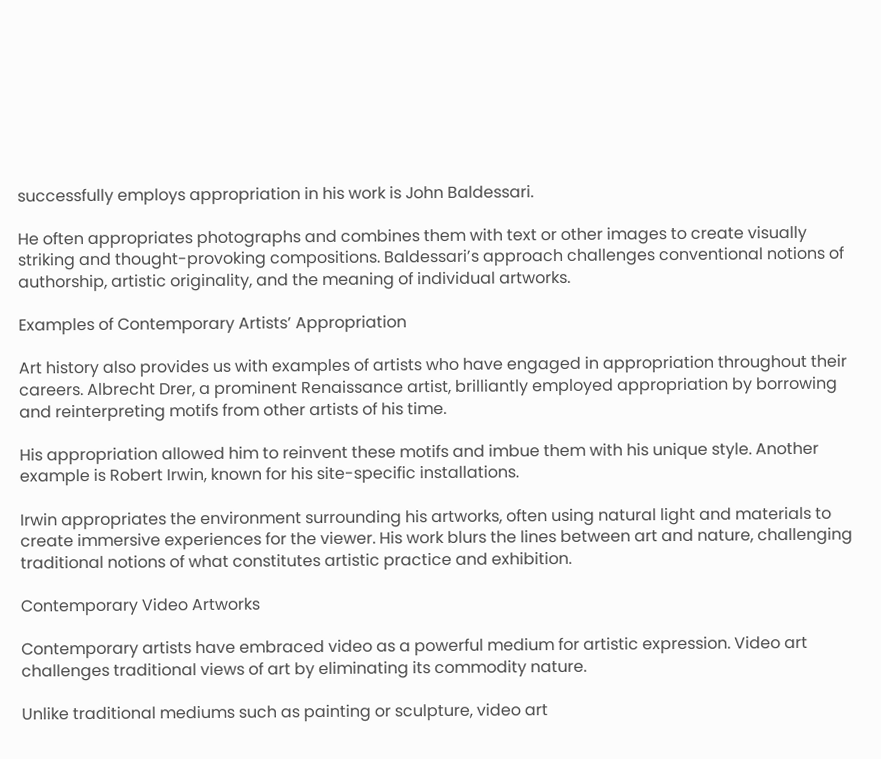successfully employs appropriation in his work is John Baldessari.

He often appropriates photographs and combines them with text or other images to create visually striking and thought-provoking compositions. Baldessari’s approach challenges conventional notions of authorship, artistic originality, and the meaning of individual artworks.

Examples of Contemporary Artists’ Appropriation

Art history also provides us with examples of artists who have engaged in appropriation throughout their careers. Albrecht Drer, a prominent Renaissance artist, brilliantly employed appropriation by borrowing and reinterpreting motifs from other artists of his time.

His appropriation allowed him to reinvent these motifs and imbue them with his unique style. Another example is Robert Irwin, known for his site-specific installations.

Irwin appropriates the environment surrounding his artworks, often using natural light and materials to create immersive experiences for the viewer. His work blurs the lines between art and nature, challenging traditional notions of what constitutes artistic practice and exhibition.

Contemporary Video Artworks

Contemporary artists have embraced video as a powerful medium for artistic expression. Video art challenges traditional views of art by eliminating its commodity nature.

Unlike traditional mediums such as painting or sculpture, video art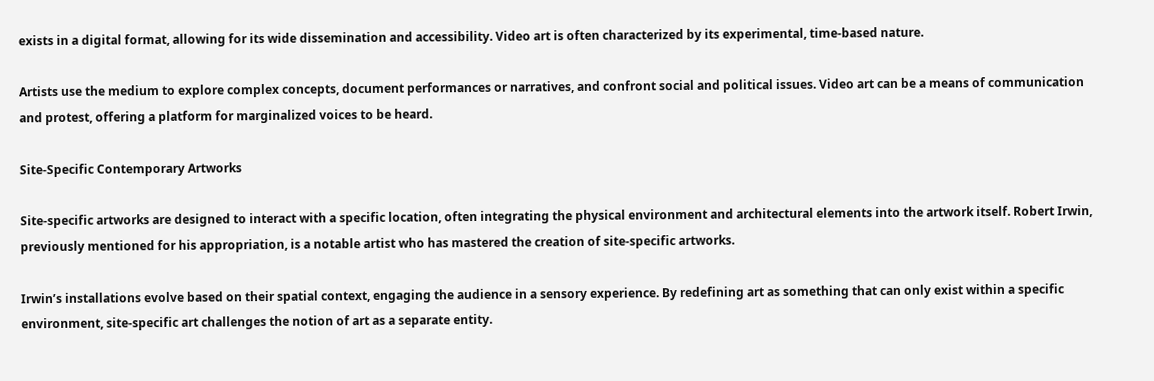exists in a digital format, allowing for its wide dissemination and accessibility. Video art is often characterized by its experimental, time-based nature.

Artists use the medium to explore complex concepts, document performances or narratives, and confront social and political issues. Video art can be a means of communication and protest, offering a platform for marginalized voices to be heard.

Site-Specific Contemporary Artworks

Site-specific artworks are designed to interact with a specific location, often integrating the physical environment and architectural elements into the artwork itself. Robert Irwin, previously mentioned for his appropriation, is a notable artist who has mastered the creation of site-specific artworks.

Irwin’s installations evolve based on their spatial context, engaging the audience in a sensory experience. By redefining art as something that can only exist within a specific environment, site-specific art challenges the notion of art as a separate entity.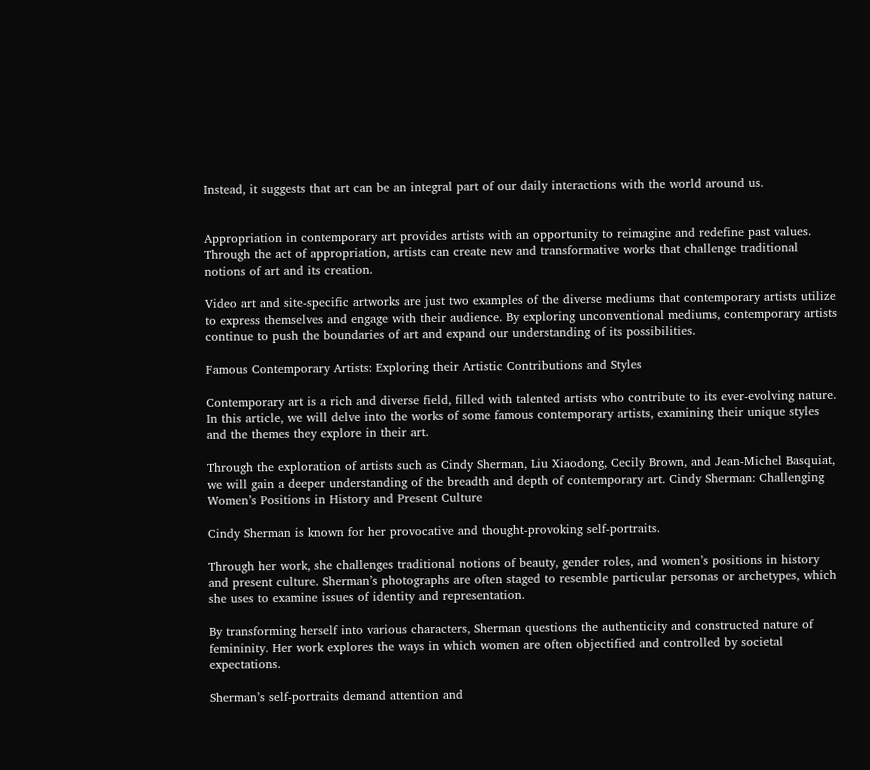Instead, it suggests that art can be an integral part of our daily interactions with the world around us.


Appropriation in contemporary art provides artists with an opportunity to reimagine and redefine past values. Through the act of appropriation, artists can create new and transformative works that challenge traditional notions of art and its creation.

Video art and site-specific artworks are just two examples of the diverse mediums that contemporary artists utilize to express themselves and engage with their audience. By exploring unconventional mediums, contemporary artists continue to push the boundaries of art and expand our understanding of its possibilities.

Famous Contemporary Artists: Exploring their Artistic Contributions and Styles

Contemporary art is a rich and diverse field, filled with talented artists who contribute to its ever-evolving nature. In this article, we will delve into the works of some famous contemporary artists, examining their unique styles and the themes they explore in their art.

Through the exploration of artists such as Cindy Sherman, Liu Xiaodong, Cecily Brown, and Jean-Michel Basquiat, we will gain a deeper understanding of the breadth and depth of contemporary art. Cindy Sherman: Challenging Women’s Positions in History and Present Culture

Cindy Sherman is known for her provocative and thought-provoking self-portraits.

Through her work, she challenges traditional notions of beauty, gender roles, and women’s positions in history and present culture. Sherman’s photographs are often staged to resemble particular personas or archetypes, which she uses to examine issues of identity and representation.

By transforming herself into various characters, Sherman questions the authenticity and constructed nature of femininity. Her work explores the ways in which women are often objectified and controlled by societal expectations.

Sherman’s self-portraits demand attention and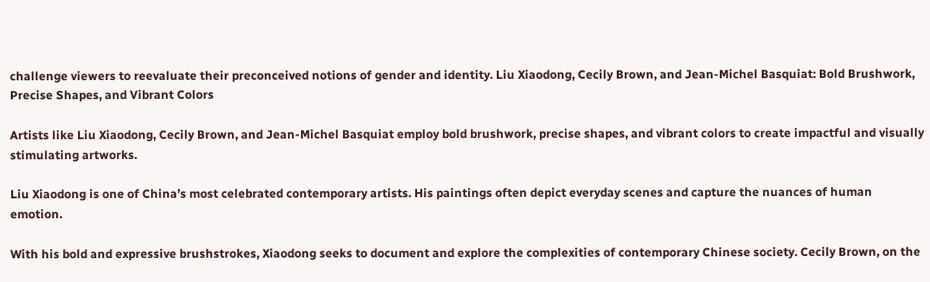challenge viewers to reevaluate their preconceived notions of gender and identity. Liu Xiaodong, Cecily Brown, and Jean-Michel Basquiat: Bold Brushwork, Precise Shapes, and Vibrant Colors

Artists like Liu Xiaodong, Cecily Brown, and Jean-Michel Basquiat employ bold brushwork, precise shapes, and vibrant colors to create impactful and visually stimulating artworks.

Liu Xiaodong is one of China’s most celebrated contemporary artists. His paintings often depict everyday scenes and capture the nuances of human emotion.

With his bold and expressive brushstrokes, Xiaodong seeks to document and explore the complexities of contemporary Chinese society. Cecily Brown, on the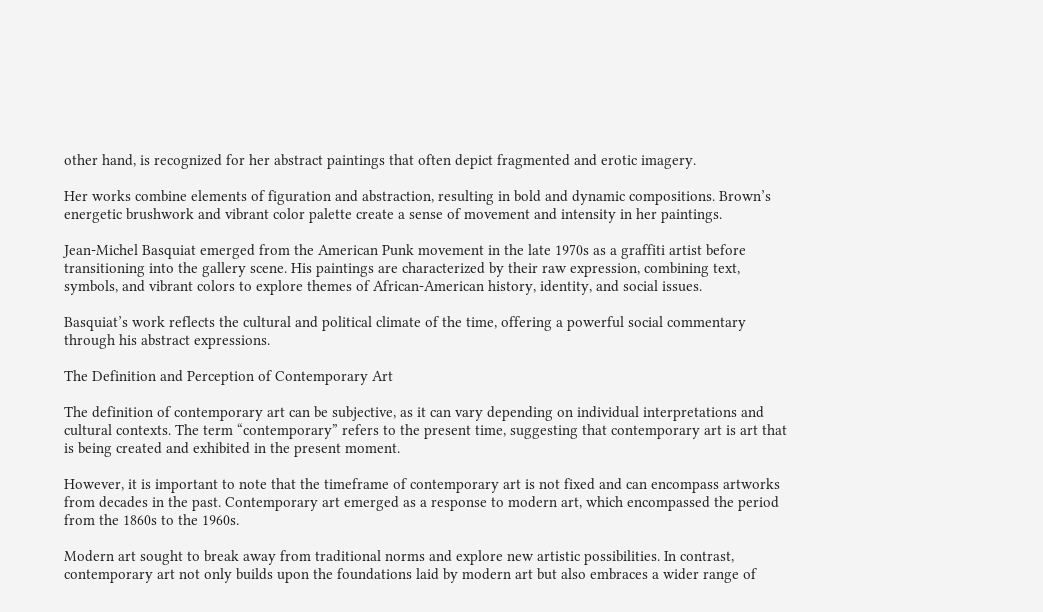other hand, is recognized for her abstract paintings that often depict fragmented and erotic imagery.

Her works combine elements of figuration and abstraction, resulting in bold and dynamic compositions. Brown’s energetic brushwork and vibrant color palette create a sense of movement and intensity in her paintings.

Jean-Michel Basquiat emerged from the American Punk movement in the late 1970s as a graffiti artist before transitioning into the gallery scene. His paintings are characterized by their raw expression, combining text, symbols, and vibrant colors to explore themes of African-American history, identity, and social issues.

Basquiat’s work reflects the cultural and political climate of the time, offering a powerful social commentary through his abstract expressions.

The Definition and Perception of Contemporary Art

The definition of contemporary art can be subjective, as it can vary depending on individual interpretations and cultural contexts. The term “contemporary” refers to the present time, suggesting that contemporary art is art that is being created and exhibited in the present moment.

However, it is important to note that the timeframe of contemporary art is not fixed and can encompass artworks from decades in the past. Contemporary art emerged as a response to modern art, which encompassed the period from the 1860s to the 1960s.

Modern art sought to break away from traditional norms and explore new artistic possibilities. In contrast, contemporary art not only builds upon the foundations laid by modern art but also embraces a wider range of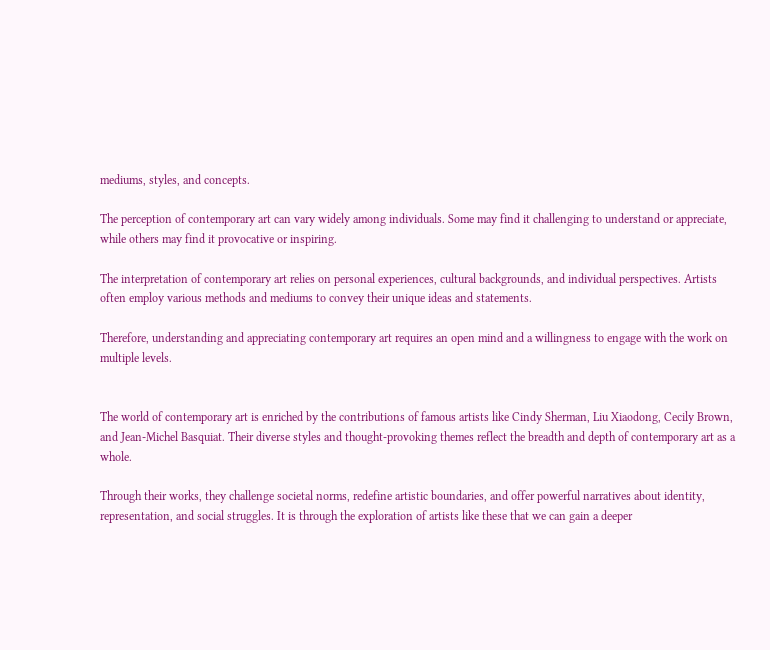mediums, styles, and concepts.

The perception of contemporary art can vary widely among individuals. Some may find it challenging to understand or appreciate, while others may find it provocative or inspiring.

The interpretation of contemporary art relies on personal experiences, cultural backgrounds, and individual perspectives. Artists often employ various methods and mediums to convey their unique ideas and statements.

Therefore, understanding and appreciating contemporary art requires an open mind and a willingness to engage with the work on multiple levels.


The world of contemporary art is enriched by the contributions of famous artists like Cindy Sherman, Liu Xiaodong, Cecily Brown, and Jean-Michel Basquiat. Their diverse styles and thought-provoking themes reflect the breadth and depth of contemporary art as a whole.

Through their works, they challenge societal norms, redefine artistic boundaries, and offer powerful narratives about identity, representation, and social struggles. It is through the exploration of artists like these that we can gain a deeper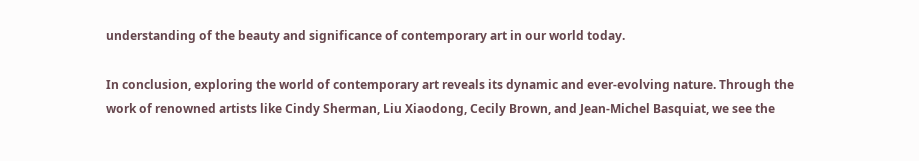understanding of the beauty and significance of contemporary art in our world today.

In conclusion, exploring the world of contemporary art reveals its dynamic and ever-evolving nature. Through the work of renowned artists like Cindy Sherman, Liu Xiaodong, Cecily Brown, and Jean-Michel Basquiat, we see the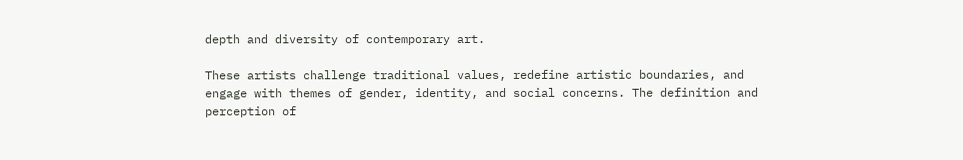depth and diversity of contemporary art.

These artists challenge traditional values, redefine artistic boundaries, and engage with themes of gender, identity, and social concerns. The definition and perception of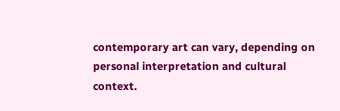contemporary art can vary, depending on personal interpretation and cultural context.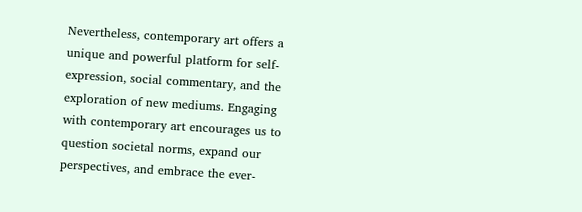Nevertheless, contemporary art offers a unique and powerful platform for self-expression, social commentary, and the exploration of new mediums. Engaging with contemporary art encourages us to question societal norms, expand our perspectives, and embrace the ever-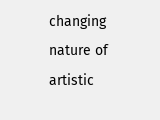changing nature of artistic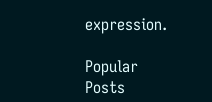expression.

Popular Posts